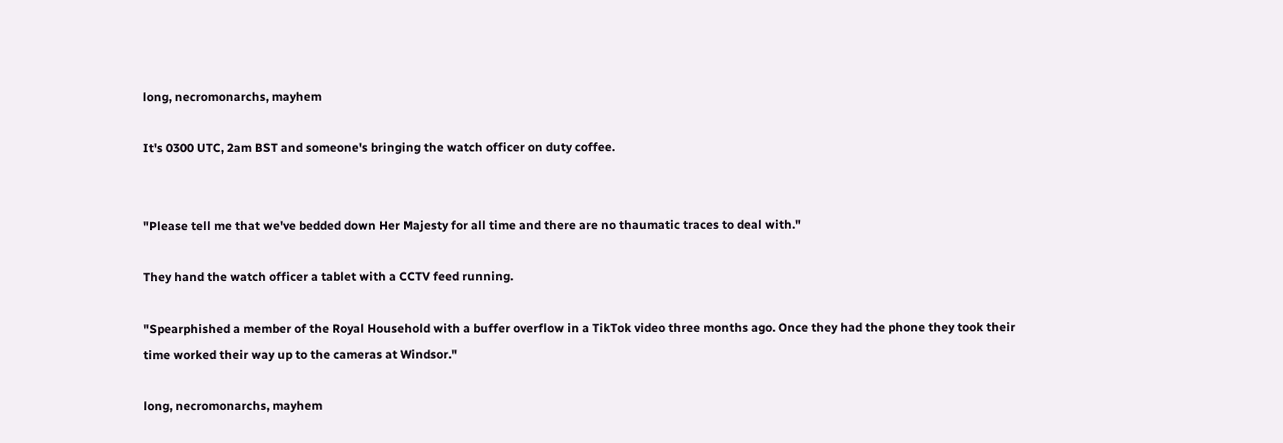long, necromonarchs, mayhem

It's 0300 UTC, 2am BST and someone's bringing the watch officer on duty coffee.


"Please tell me that we've bedded down Her Majesty for all time and there are no thaumatic traces to deal with."

They hand the watch officer a tablet with a CCTV feed running.

"Spearphished a member of the Royal Household with a buffer overflow in a TikTok video three months ago. Once they had the phone they took their time worked their way up to the cameras at Windsor."

long, necromonarchs, mayhem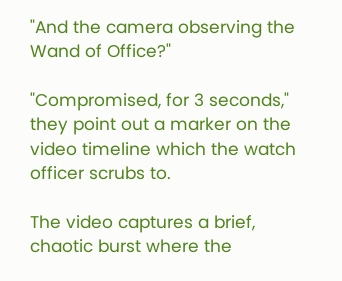"And the camera observing the Wand of Office?"

"Compromised, for 3 seconds," they point out a marker on the video timeline which the watch officer scrubs to.

The video captures a brief, chaotic burst where the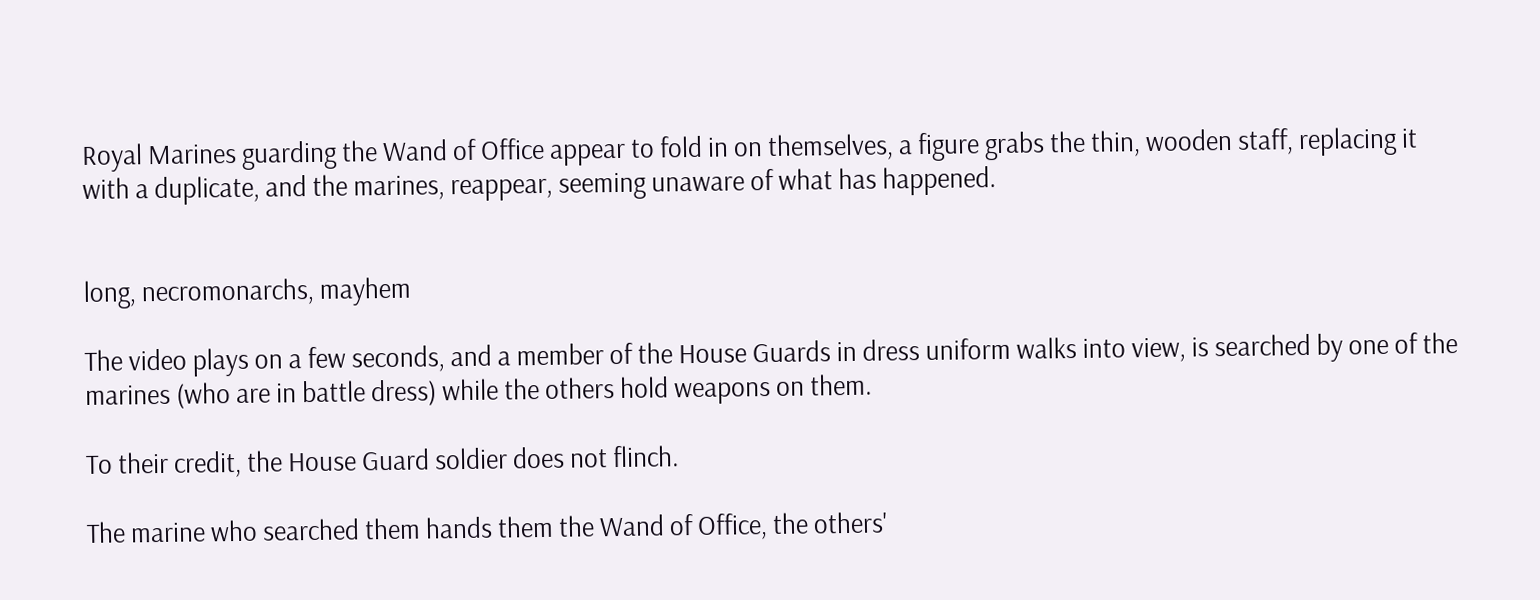Royal Marines guarding the Wand of Office appear to fold in on themselves, a figure grabs the thin, wooden staff, replacing it with a duplicate, and the marines, reappear, seeming unaware of what has happened.


long, necromonarchs, mayhem

The video plays on a few seconds, and a member of the House Guards in dress uniform walks into view, is searched by one of the marines (who are in battle dress) while the others hold weapons on them.

To their credit, the House Guard soldier does not flinch.

The marine who searched them hands them the Wand of Office, the others'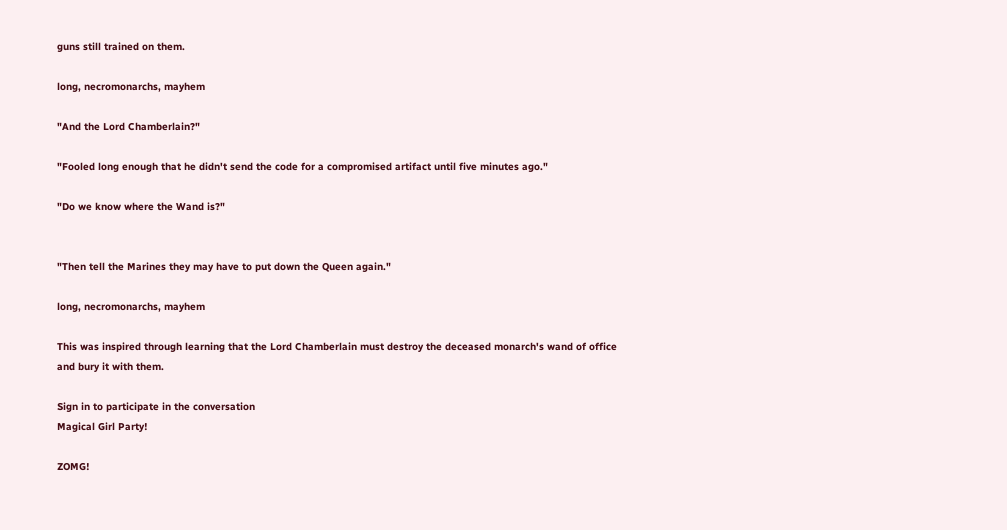guns still trained on them.

long, necromonarchs, mayhem

"And the Lord Chamberlain?"

"Fooled long enough that he didn't send the code for a compromised artifact until five minutes ago."

"Do we know where the Wand is?"


"Then tell the Marines they may have to put down the Queen again."

long, necromonarchs, mayhem

This was inspired through learning that the Lord Chamberlain must destroy the deceased monarch's wand of office and bury it with them.

Sign in to participate in the conversation
Magical Girl Party!

ZOMG!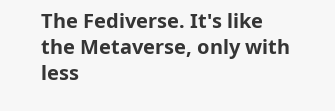The Fediverse. It's like the Metaverse, only with less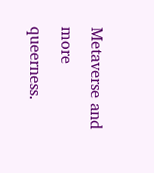Metaverse and more queerness.